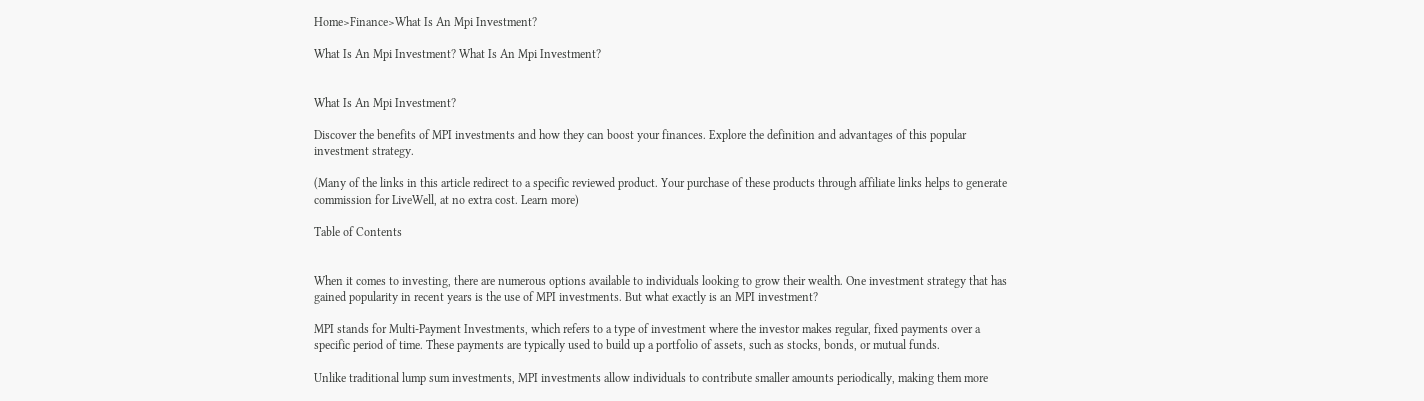Home>Finance>What Is An Mpi Investment?

What Is An Mpi Investment? What Is An Mpi Investment?


What Is An Mpi Investment?

Discover the benefits of MPI investments and how they can boost your finances. Explore the definition and advantages of this popular investment strategy.

(Many of the links in this article redirect to a specific reviewed product. Your purchase of these products through affiliate links helps to generate commission for LiveWell, at no extra cost. Learn more)

Table of Contents


When it comes to investing, there are numerous options available to individuals looking to grow their wealth. One investment strategy that has gained popularity in recent years is the use of MPI investments. But what exactly is an MPI investment?

MPI stands for Multi-Payment Investments, which refers to a type of investment where the investor makes regular, fixed payments over a specific period of time. These payments are typically used to build up a portfolio of assets, such as stocks, bonds, or mutual funds.

Unlike traditional lump sum investments, MPI investments allow individuals to contribute smaller amounts periodically, making them more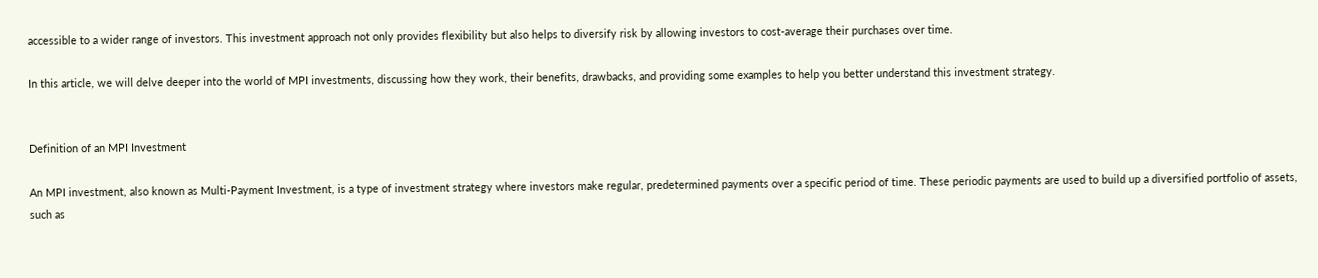accessible to a wider range of investors. This investment approach not only provides flexibility but also helps to diversify risk by allowing investors to cost-average their purchases over time.

In this article, we will delve deeper into the world of MPI investments, discussing how they work, their benefits, drawbacks, and providing some examples to help you better understand this investment strategy.


Definition of an MPI Investment

An MPI investment, also known as Multi-Payment Investment, is a type of investment strategy where investors make regular, predetermined payments over a specific period of time. These periodic payments are used to build up a diversified portfolio of assets, such as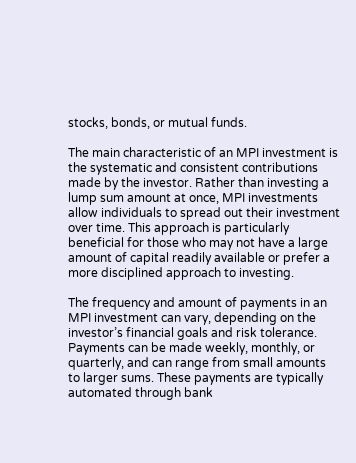stocks, bonds, or mutual funds.

The main characteristic of an MPI investment is the systematic and consistent contributions made by the investor. Rather than investing a lump sum amount at once, MPI investments allow individuals to spread out their investment over time. This approach is particularly beneficial for those who may not have a large amount of capital readily available or prefer a more disciplined approach to investing.

The frequency and amount of payments in an MPI investment can vary, depending on the investor’s financial goals and risk tolerance. Payments can be made weekly, monthly, or quarterly, and can range from small amounts to larger sums. These payments are typically automated through bank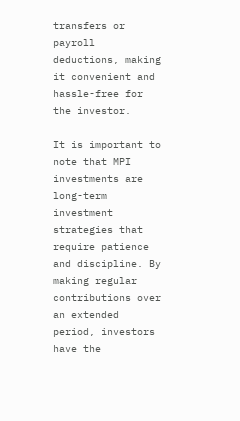transfers or payroll deductions, making it convenient and hassle-free for the investor.

It is important to note that MPI investments are long-term investment strategies that require patience and discipline. By making regular contributions over an extended period, investors have the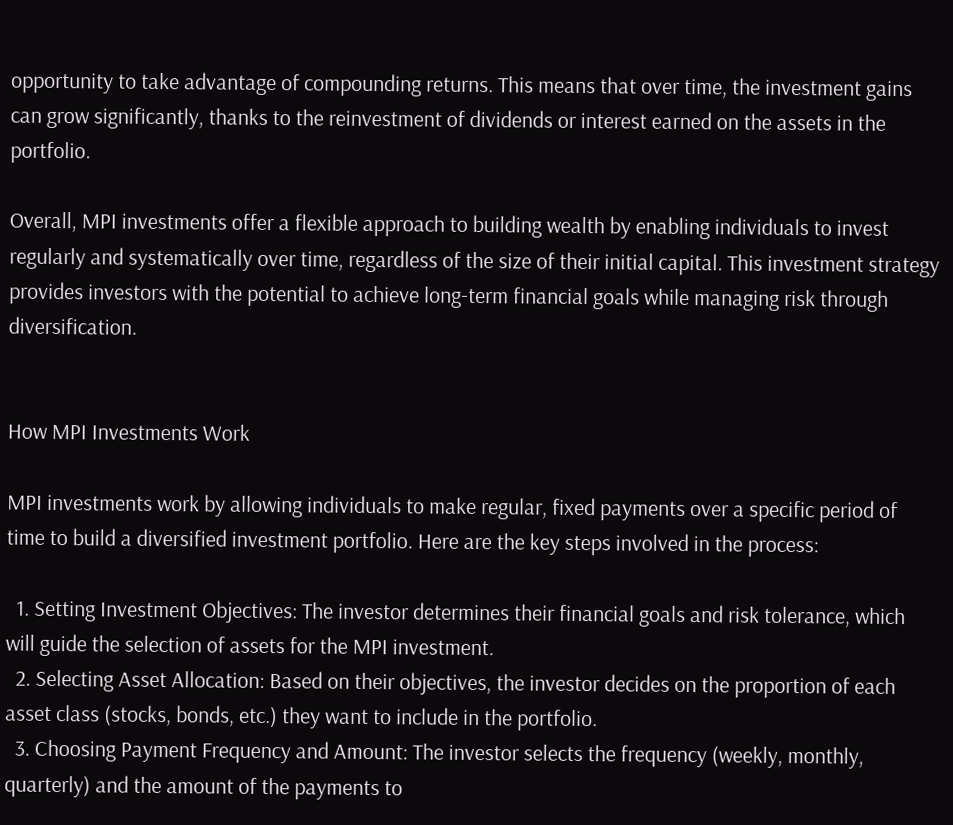opportunity to take advantage of compounding returns. This means that over time, the investment gains can grow significantly, thanks to the reinvestment of dividends or interest earned on the assets in the portfolio.

Overall, MPI investments offer a flexible approach to building wealth by enabling individuals to invest regularly and systematically over time, regardless of the size of their initial capital. This investment strategy provides investors with the potential to achieve long-term financial goals while managing risk through diversification.


How MPI Investments Work

MPI investments work by allowing individuals to make regular, fixed payments over a specific period of time to build a diversified investment portfolio. Here are the key steps involved in the process:

  1. Setting Investment Objectives: The investor determines their financial goals and risk tolerance, which will guide the selection of assets for the MPI investment.
  2. Selecting Asset Allocation: Based on their objectives, the investor decides on the proportion of each asset class (stocks, bonds, etc.) they want to include in the portfolio.
  3. Choosing Payment Frequency and Amount: The investor selects the frequency (weekly, monthly, quarterly) and the amount of the payments to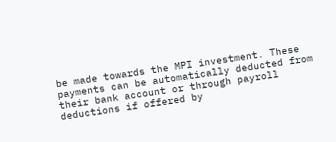be made towards the MPI investment. These payments can be automatically deducted from their bank account or through payroll deductions if offered by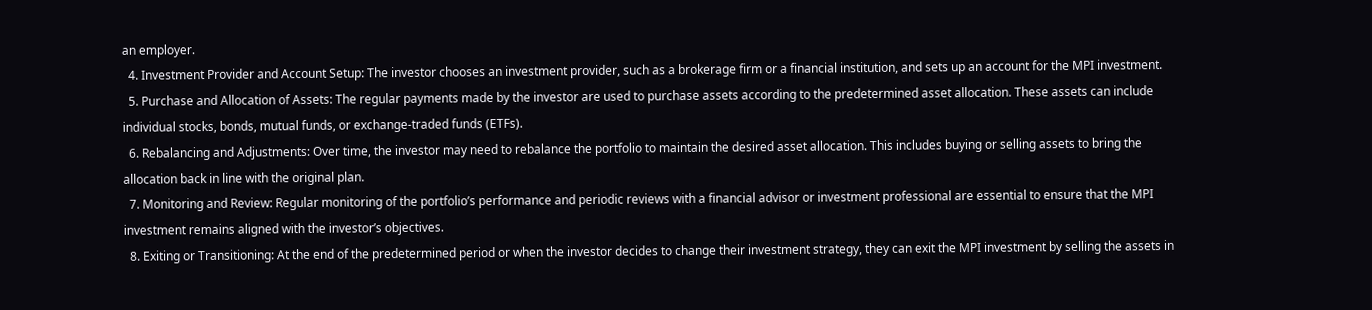an employer.
  4. Investment Provider and Account Setup: The investor chooses an investment provider, such as a brokerage firm or a financial institution, and sets up an account for the MPI investment.
  5. Purchase and Allocation of Assets: The regular payments made by the investor are used to purchase assets according to the predetermined asset allocation. These assets can include individual stocks, bonds, mutual funds, or exchange-traded funds (ETFs).
  6. Rebalancing and Adjustments: Over time, the investor may need to rebalance the portfolio to maintain the desired asset allocation. This includes buying or selling assets to bring the allocation back in line with the original plan.
  7. Monitoring and Review: Regular monitoring of the portfolio’s performance and periodic reviews with a financial advisor or investment professional are essential to ensure that the MPI investment remains aligned with the investor’s objectives.
  8. Exiting or Transitioning: At the end of the predetermined period or when the investor decides to change their investment strategy, they can exit the MPI investment by selling the assets in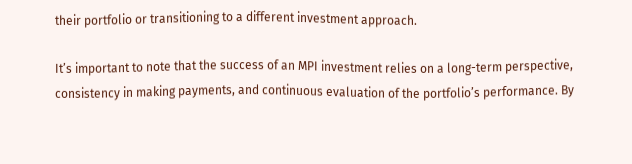their portfolio or transitioning to a different investment approach.

It’s important to note that the success of an MPI investment relies on a long-term perspective, consistency in making payments, and continuous evaluation of the portfolio’s performance. By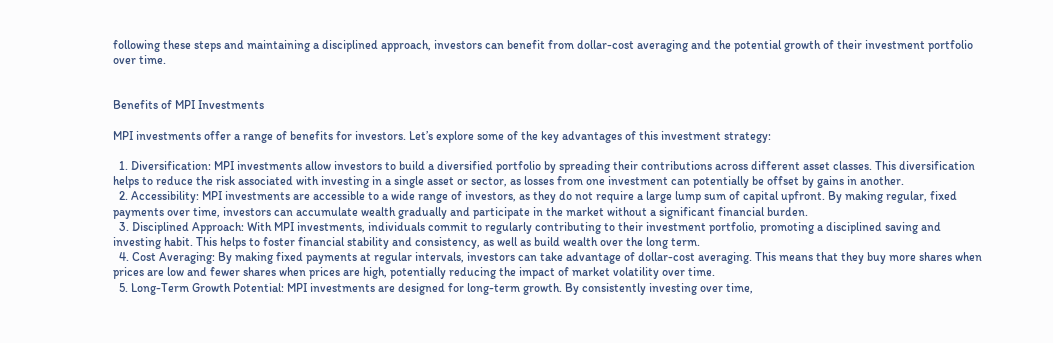following these steps and maintaining a disciplined approach, investors can benefit from dollar-cost averaging and the potential growth of their investment portfolio over time.


Benefits of MPI Investments

MPI investments offer a range of benefits for investors. Let’s explore some of the key advantages of this investment strategy:

  1. Diversification: MPI investments allow investors to build a diversified portfolio by spreading their contributions across different asset classes. This diversification helps to reduce the risk associated with investing in a single asset or sector, as losses from one investment can potentially be offset by gains in another.
  2. Accessibility: MPI investments are accessible to a wide range of investors, as they do not require a large lump sum of capital upfront. By making regular, fixed payments over time, investors can accumulate wealth gradually and participate in the market without a significant financial burden.
  3. Disciplined Approach: With MPI investments, individuals commit to regularly contributing to their investment portfolio, promoting a disciplined saving and investing habit. This helps to foster financial stability and consistency, as well as build wealth over the long term.
  4. Cost Averaging: By making fixed payments at regular intervals, investors can take advantage of dollar-cost averaging. This means that they buy more shares when prices are low and fewer shares when prices are high, potentially reducing the impact of market volatility over time.
  5. Long-Term Growth Potential: MPI investments are designed for long-term growth. By consistently investing over time,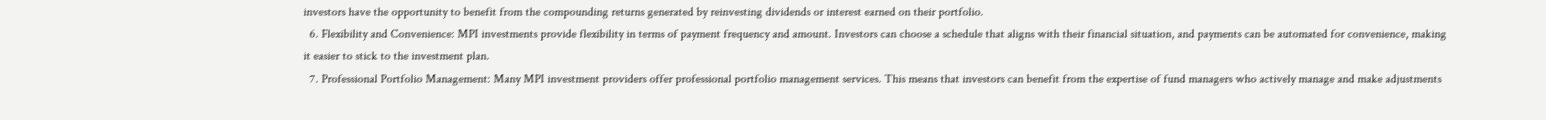investors have the opportunity to benefit from the compounding returns generated by reinvesting dividends or interest earned on their portfolio.
  6. Flexibility and Convenience: MPI investments provide flexibility in terms of payment frequency and amount. Investors can choose a schedule that aligns with their financial situation, and payments can be automated for convenience, making it easier to stick to the investment plan.
  7. Professional Portfolio Management: Many MPI investment providers offer professional portfolio management services. This means that investors can benefit from the expertise of fund managers who actively manage and make adjustments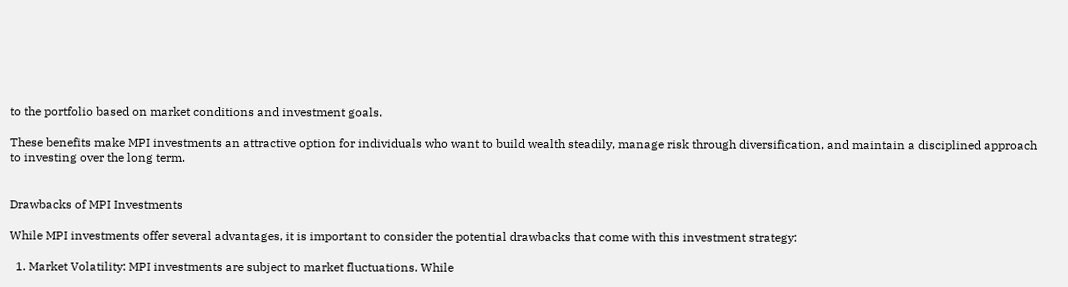to the portfolio based on market conditions and investment goals.

These benefits make MPI investments an attractive option for individuals who want to build wealth steadily, manage risk through diversification, and maintain a disciplined approach to investing over the long term.


Drawbacks of MPI Investments

While MPI investments offer several advantages, it is important to consider the potential drawbacks that come with this investment strategy:

  1. Market Volatility: MPI investments are subject to market fluctuations. While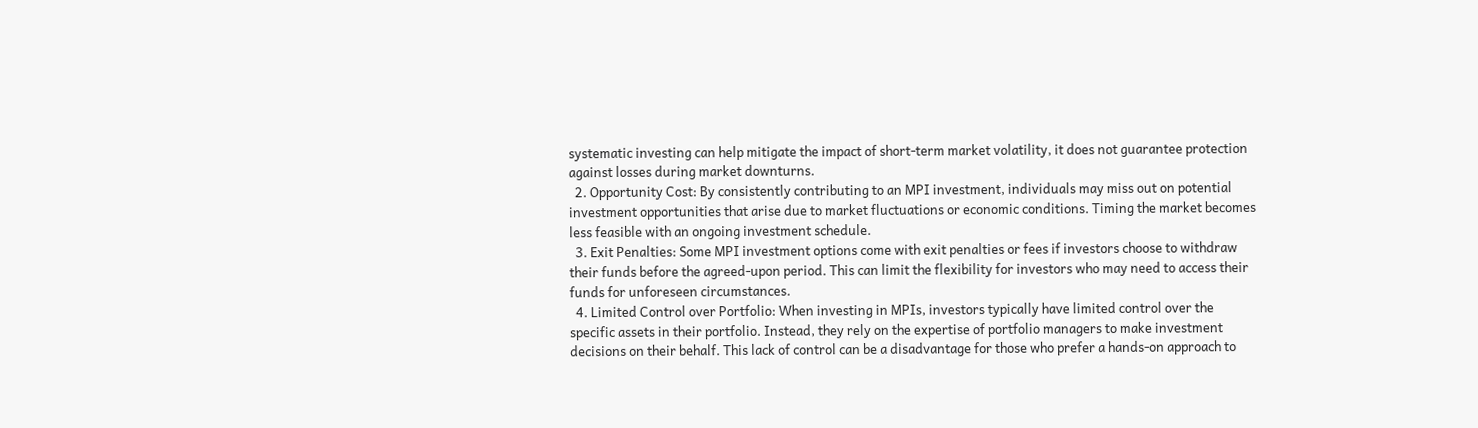systematic investing can help mitigate the impact of short-term market volatility, it does not guarantee protection against losses during market downturns.
  2. Opportunity Cost: By consistently contributing to an MPI investment, individuals may miss out on potential investment opportunities that arise due to market fluctuations or economic conditions. Timing the market becomes less feasible with an ongoing investment schedule.
  3. Exit Penalties: Some MPI investment options come with exit penalties or fees if investors choose to withdraw their funds before the agreed-upon period. This can limit the flexibility for investors who may need to access their funds for unforeseen circumstances.
  4. Limited Control over Portfolio: When investing in MPIs, investors typically have limited control over the specific assets in their portfolio. Instead, they rely on the expertise of portfolio managers to make investment decisions on their behalf. This lack of control can be a disadvantage for those who prefer a hands-on approach to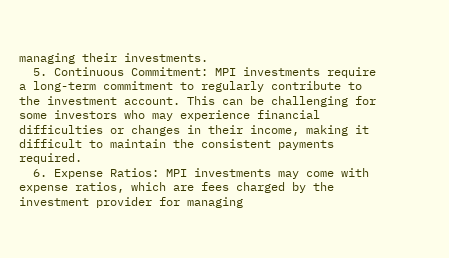managing their investments.
  5. Continuous Commitment: MPI investments require a long-term commitment to regularly contribute to the investment account. This can be challenging for some investors who may experience financial difficulties or changes in their income, making it difficult to maintain the consistent payments required.
  6. Expense Ratios: MPI investments may come with expense ratios, which are fees charged by the investment provider for managing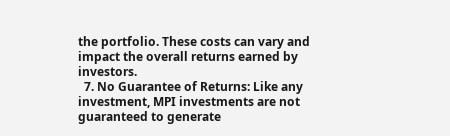the portfolio. These costs can vary and impact the overall returns earned by investors.
  7. No Guarantee of Returns: Like any investment, MPI investments are not guaranteed to generate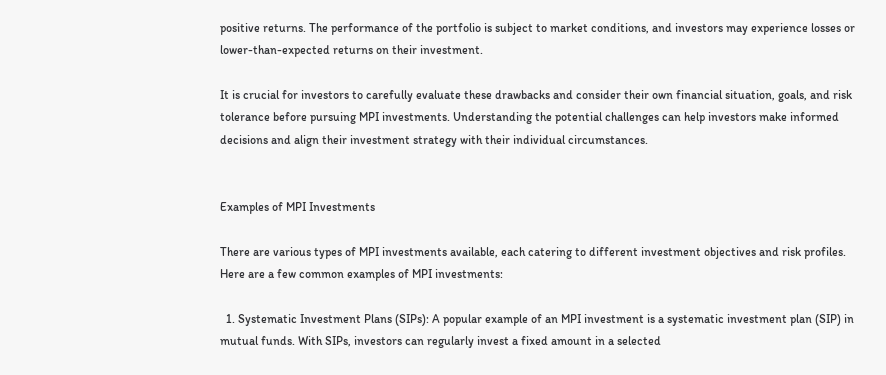positive returns. The performance of the portfolio is subject to market conditions, and investors may experience losses or lower-than-expected returns on their investment.

It is crucial for investors to carefully evaluate these drawbacks and consider their own financial situation, goals, and risk tolerance before pursuing MPI investments. Understanding the potential challenges can help investors make informed decisions and align their investment strategy with their individual circumstances.


Examples of MPI Investments

There are various types of MPI investments available, each catering to different investment objectives and risk profiles. Here are a few common examples of MPI investments:

  1. Systematic Investment Plans (SIPs): A popular example of an MPI investment is a systematic investment plan (SIP) in mutual funds. With SIPs, investors can regularly invest a fixed amount in a selected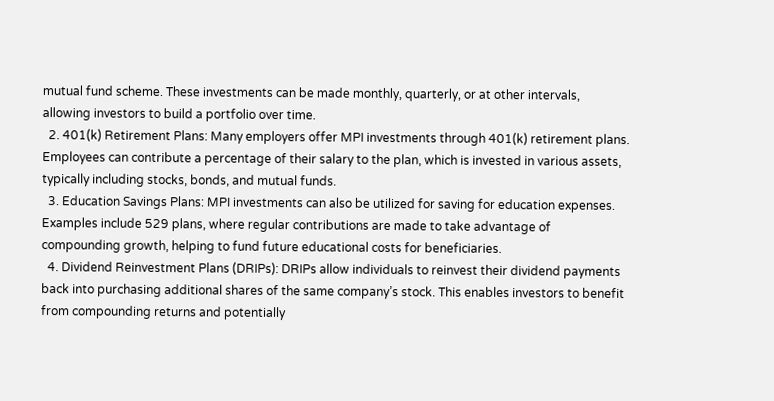mutual fund scheme. These investments can be made monthly, quarterly, or at other intervals, allowing investors to build a portfolio over time.
  2. 401(k) Retirement Plans: Many employers offer MPI investments through 401(k) retirement plans. Employees can contribute a percentage of their salary to the plan, which is invested in various assets, typically including stocks, bonds, and mutual funds.
  3. Education Savings Plans: MPI investments can also be utilized for saving for education expenses. Examples include 529 plans, where regular contributions are made to take advantage of compounding growth, helping to fund future educational costs for beneficiaries.
  4. Dividend Reinvestment Plans (DRIPs): DRIPs allow individuals to reinvest their dividend payments back into purchasing additional shares of the same company’s stock. This enables investors to benefit from compounding returns and potentially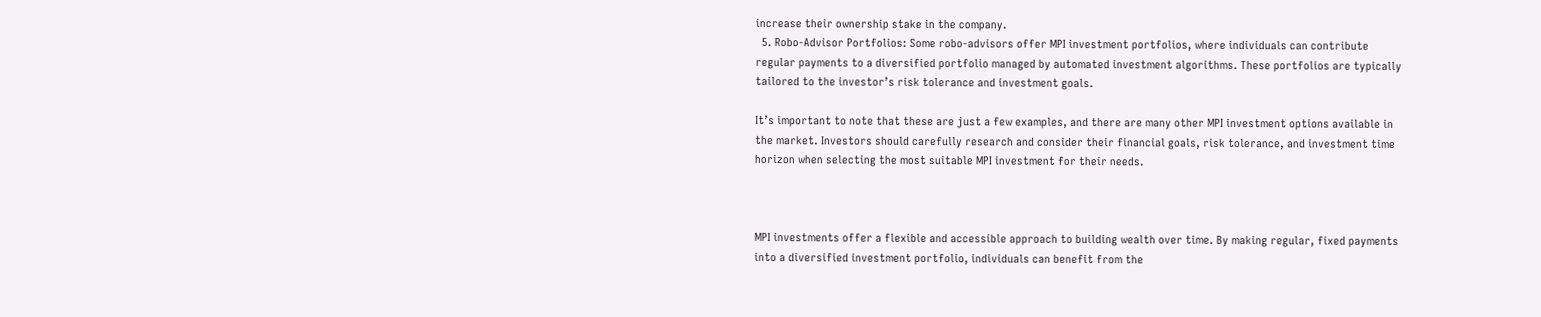increase their ownership stake in the company.
  5. Robo-Advisor Portfolios: Some robo-advisors offer MPI investment portfolios, where individuals can contribute regular payments to a diversified portfolio managed by automated investment algorithms. These portfolios are typically tailored to the investor’s risk tolerance and investment goals.

It’s important to note that these are just a few examples, and there are many other MPI investment options available in the market. Investors should carefully research and consider their financial goals, risk tolerance, and investment time horizon when selecting the most suitable MPI investment for their needs.



MPI investments offer a flexible and accessible approach to building wealth over time. By making regular, fixed payments into a diversified investment portfolio, individuals can benefit from the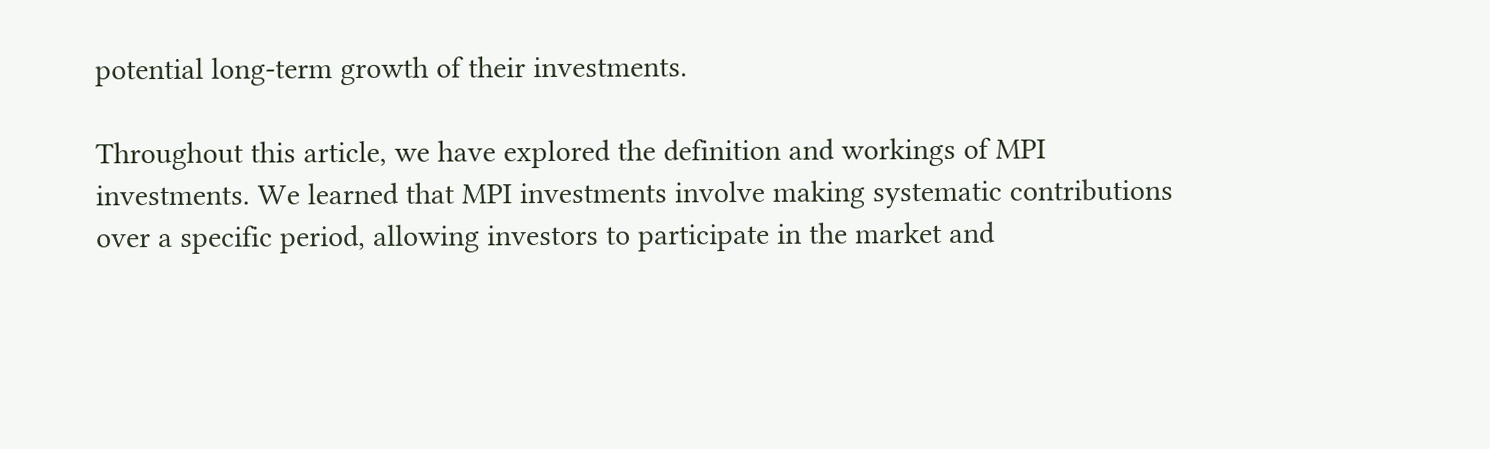potential long-term growth of their investments.

Throughout this article, we have explored the definition and workings of MPI investments. We learned that MPI investments involve making systematic contributions over a specific period, allowing investors to participate in the market and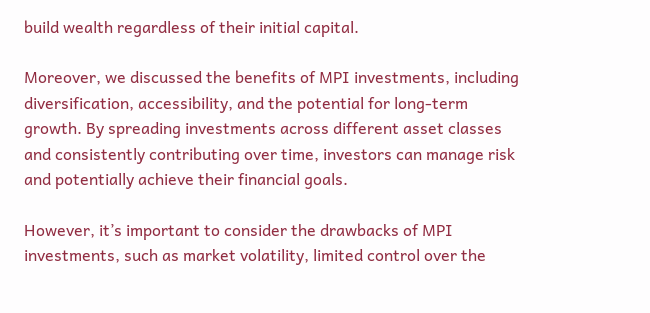build wealth regardless of their initial capital.

Moreover, we discussed the benefits of MPI investments, including diversification, accessibility, and the potential for long-term growth. By spreading investments across different asset classes and consistently contributing over time, investors can manage risk and potentially achieve their financial goals.

However, it’s important to consider the drawbacks of MPI investments, such as market volatility, limited control over the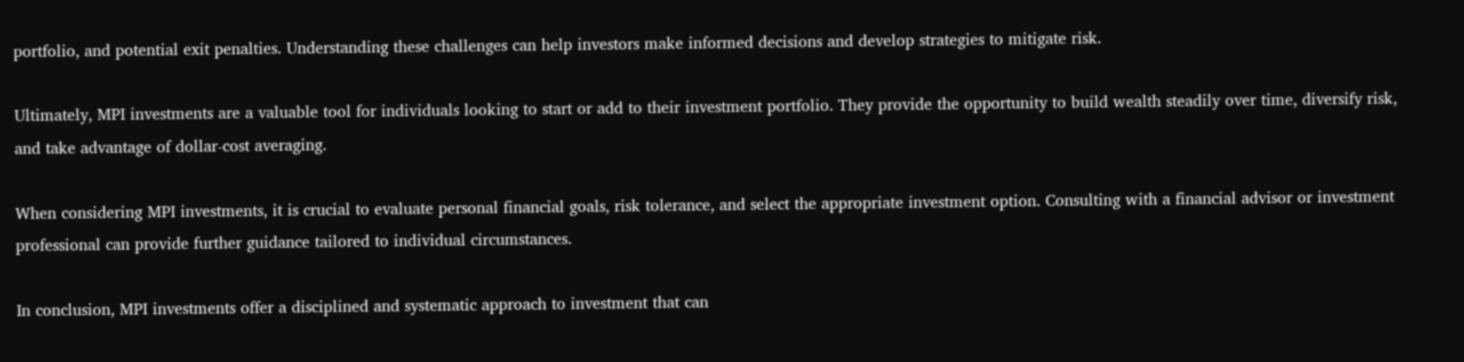portfolio, and potential exit penalties. Understanding these challenges can help investors make informed decisions and develop strategies to mitigate risk.

Ultimately, MPI investments are a valuable tool for individuals looking to start or add to their investment portfolio. They provide the opportunity to build wealth steadily over time, diversify risk, and take advantage of dollar-cost averaging.

When considering MPI investments, it is crucial to evaluate personal financial goals, risk tolerance, and select the appropriate investment option. Consulting with a financial advisor or investment professional can provide further guidance tailored to individual circumstances.

In conclusion, MPI investments offer a disciplined and systematic approach to investment that can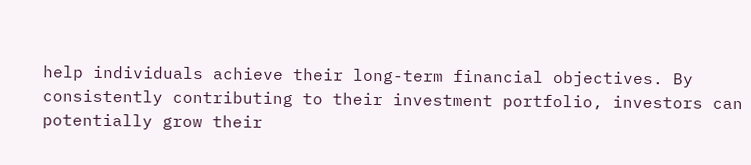help individuals achieve their long-term financial objectives. By consistently contributing to their investment portfolio, investors can potentially grow their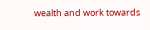wealth and work towards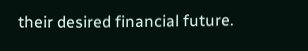their desired financial future.